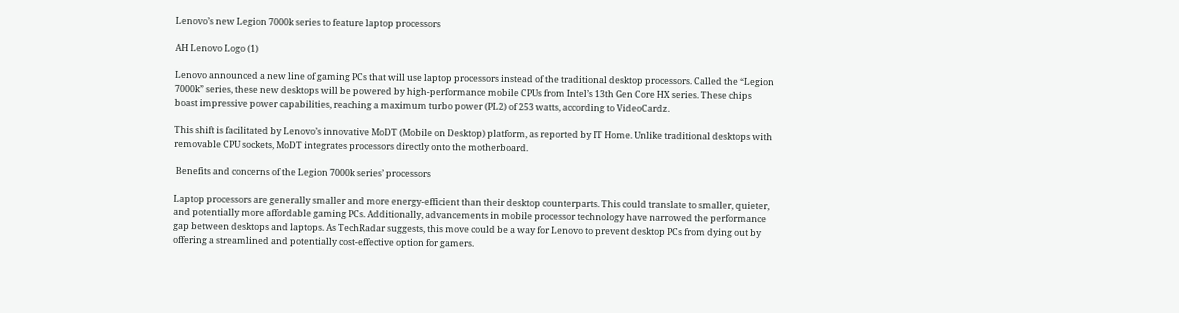Lenovo’s new Legion 7000k series to feature laptop processors

AH Lenovo Logo (1)

Lenovo announced a new line of gaming PCs that will use laptop processors instead of the traditional desktop processors. Called the “Legion 7000k” series, these new desktops will be powered by high-performance mobile CPUs from Intel’s 13th Gen Core HX series. These chips boast impressive power capabilities, reaching a maximum turbo power (PL2) of 253 watts, according to VideoCardz.

This shift is facilitated by Lenovo’s innovative MoDT (Mobile on Desktop) platform, as reported by IT Home. Unlike traditional desktops with removable CPU sockets, MoDT integrates processors directly onto the motherboard.

 Benefits and concerns of the Legion 7000k series’ processors

Laptop processors are generally smaller and more energy-efficient than their desktop counterparts. This could translate to smaller, quieter, and potentially more affordable gaming PCs. Additionally, advancements in mobile processor technology have narrowed the performance gap between desktops and laptops. As TechRadar suggests, this move could be a way for Lenovo to prevent desktop PCs from dying out by offering a streamlined and potentially cost-effective option for gamers.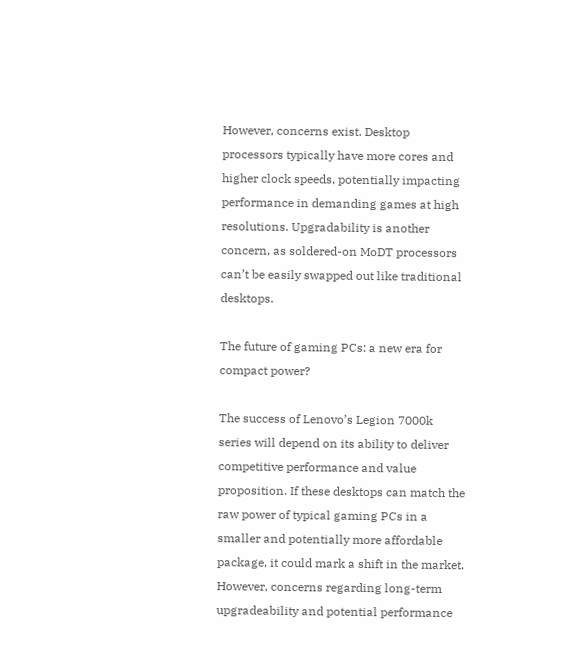However, concerns exist. Desktop processors typically have more cores and higher clock speeds, potentially impacting performance in demanding games at high resolutions. Upgradability is another concern, as soldered-on MoDT processors can’t be easily swapped out like traditional desktops.

The future of gaming PCs: a new era for compact power?

The success of Lenovo’s Legion 7000k series will depend on its ability to deliver competitive performance and value proposition. If these desktops can match the raw power of typical gaming PCs in a smaller and potentially more affordable package, it could mark a shift in the market. However, concerns regarding long-term upgradeability and potential performance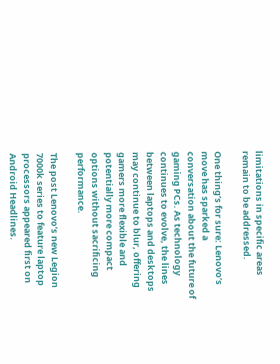limitations in specific areas remain to be addressed.

One thing’s for sure: Lenovo’s move has sparked a conversation about the future of gaming PCs. As technology continues to evolve, the lines between laptops and desktops may continue to blur, offering gamers more flexible and potentially more compact options without sacrificing performance.

The post Lenovo’s new Legion 7000k series to feature laptop processors appeared first on Android Headlines.